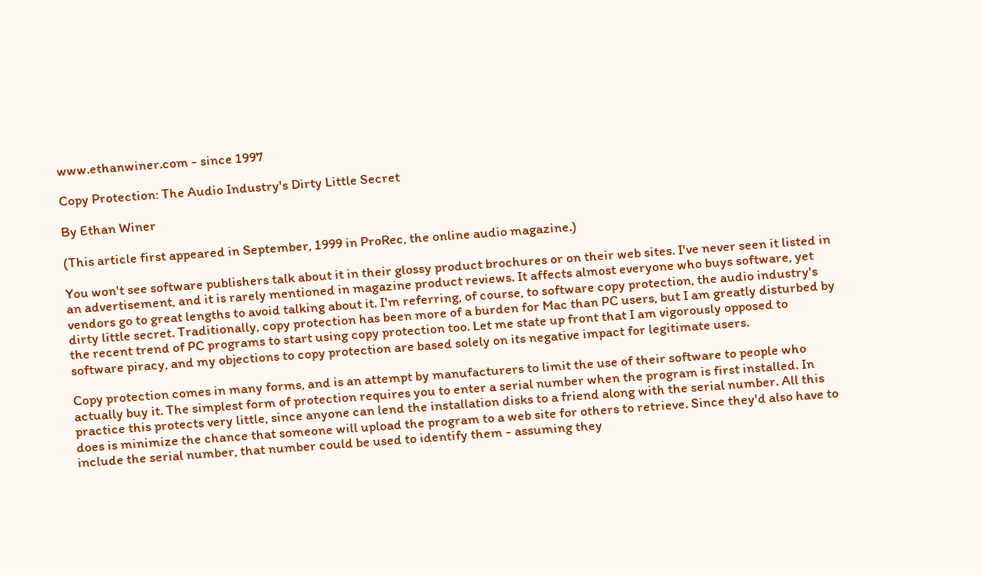www.ethanwiner.com - since 1997

Copy Protection: The Audio Industry's Dirty Little Secret

By Ethan Winer

(This article first appeared in September, 1999 in ProRec, the online audio magazine.)

You won't see software publishers talk about it in their glossy product brochures or on their web sites. I've never seen it listed in an advertisement, and it is rarely mentioned in magazine product reviews. It affects almost everyone who buys software, yet vendors go to great lengths to avoid talking about it. I'm referring, of course, to software copy protection, the audio industry's dirty little secret. Traditionally, copy protection has been more of a burden for Mac than PC users, but I am greatly disturbed by the recent trend of PC programs to start using copy protection too. Let me state up front that I am vigorously opposed to software piracy, and my objections to copy protection are based solely on its negative impact for legitimate users.

Copy protection comes in many forms, and is an attempt by manufacturers to limit the use of their software to people who actually buy it. The simplest form of protection requires you to enter a serial number when the program is first installed. In practice this protects very little, since anyone can lend the installation disks to a friend along with the serial number. All this does is minimize the chance that someone will upload the program to a web site for others to retrieve. Since they'd also have to include the serial number, that number could be used to identify them - assuming they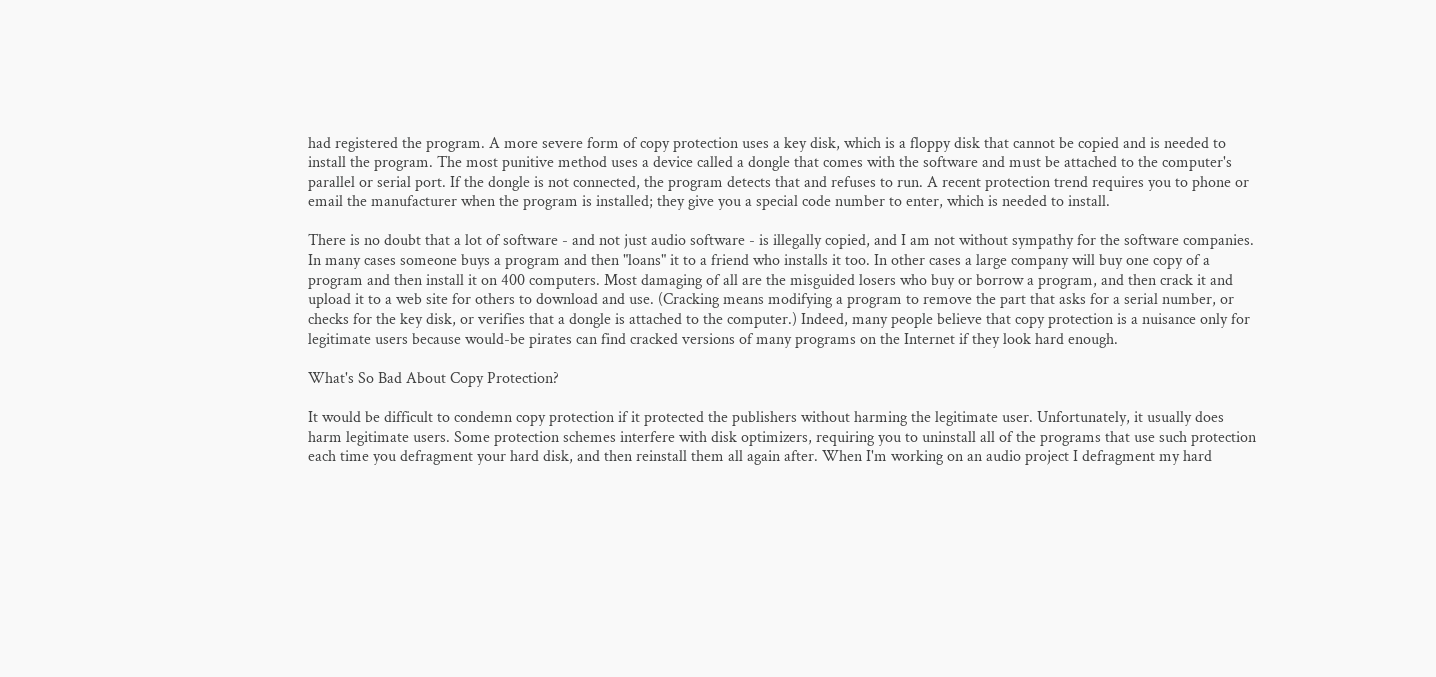had registered the program. A more severe form of copy protection uses a key disk, which is a floppy disk that cannot be copied and is needed to install the program. The most punitive method uses a device called a dongle that comes with the software and must be attached to the computer's parallel or serial port. If the dongle is not connected, the program detects that and refuses to run. A recent protection trend requires you to phone or email the manufacturer when the program is installed; they give you a special code number to enter, which is needed to install.

There is no doubt that a lot of software - and not just audio software - is illegally copied, and I am not without sympathy for the software companies. In many cases someone buys a program and then "loans" it to a friend who installs it too. In other cases a large company will buy one copy of a program and then install it on 400 computers. Most damaging of all are the misguided losers who buy or borrow a program, and then crack it and upload it to a web site for others to download and use. (Cracking means modifying a program to remove the part that asks for a serial number, or checks for the key disk, or verifies that a dongle is attached to the computer.) Indeed, many people believe that copy protection is a nuisance only for legitimate users because would-be pirates can find cracked versions of many programs on the Internet if they look hard enough.

What's So Bad About Copy Protection?

It would be difficult to condemn copy protection if it protected the publishers without harming the legitimate user. Unfortunately, it usually does harm legitimate users. Some protection schemes interfere with disk optimizers, requiring you to uninstall all of the programs that use such protection each time you defragment your hard disk, and then reinstall them all again after. When I'm working on an audio project I defragment my hard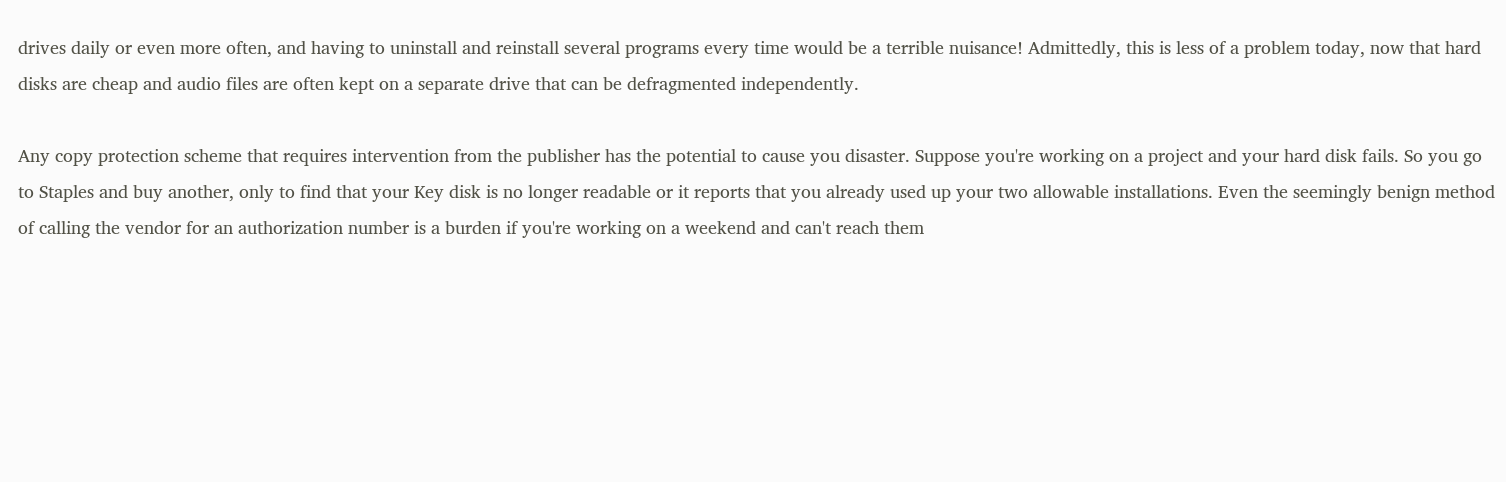drives daily or even more often, and having to uninstall and reinstall several programs every time would be a terrible nuisance! Admittedly, this is less of a problem today, now that hard disks are cheap and audio files are often kept on a separate drive that can be defragmented independently.

Any copy protection scheme that requires intervention from the publisher has the potential to cause you disaster. Suppose you're working on a project and your hard disk fails. So you go to Staples and buy another, only to find that your Key disk is no longer readable or it reports that you already used up your two allowable installations. Even the seemingly benign method of calling the vendor for an authorization number is a burden if you're working on a weekend and can't reach them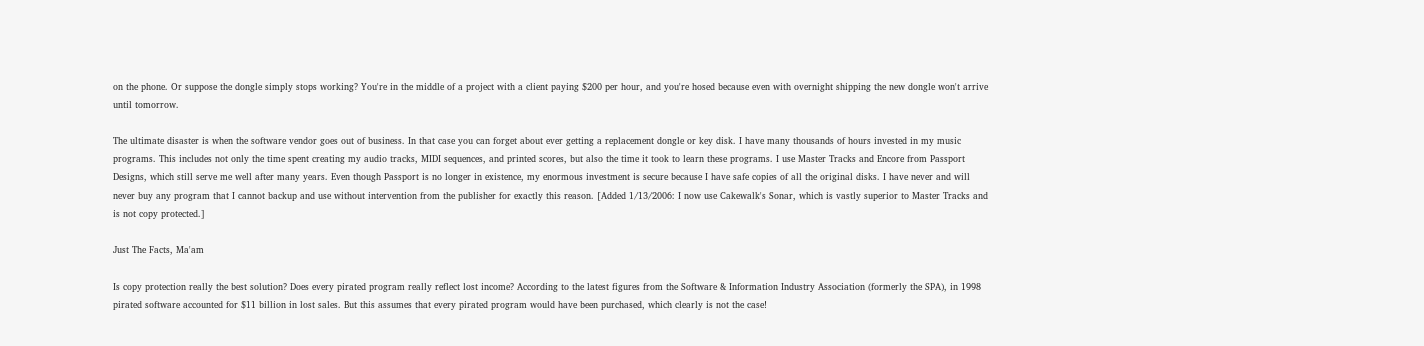on the phone. Or suppose the dongle simply stops working? You're in the middle of a project with a client paying $200 per hour, and you're hosed because even with overnight shipping the new dongle won't arrive until tomorrow.

The ultimate disaster is when the software vendor goes out of business. In that case you can forget about ever getting a replacement dongle or key disk. I have many thousands of hours invested in my music programs. This includes not only the time spent creating my audio tracks, MIDI sequences, and printed scores, but also the time it took to learn these programs. I use Master Tracks and Encore from Passport Designs, which still serve me well after many years. Even though Passport is no longer in existence, my enormous investment is secure because I have safe copies of all the original disks. I have never and will never buy any program that I cannot backup and use without intervention from the publisher for exactly this reason. [Added 1/13/2006: I now use Cakewalk's Sonar, which is vastly superior to Master Tracks and is not copy protected.]

Just The Facts, Ma'am

Is copy protection really the best solution? Does every pirated program really reflect lost income? According to the latest figures from the Software & Information Industry Association (formerly the SPA), in 1998 pirated software accounted for $11 billion in lost sales. But this assumes that every pirated program would have been purchased, which clearly is not the case!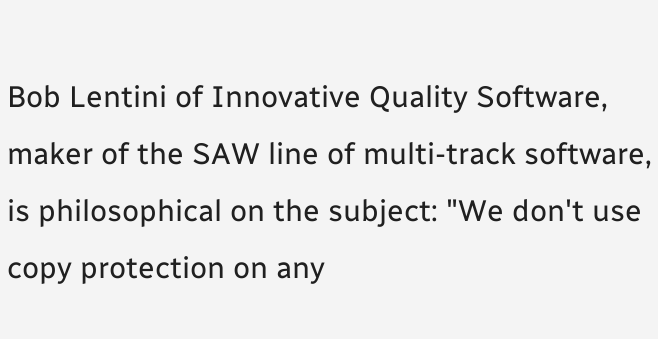Bob Lentini of Innovative Quality Software, maker of the SAW line of multi-track software, is philosophical on the subject: "We don't use copy protection on any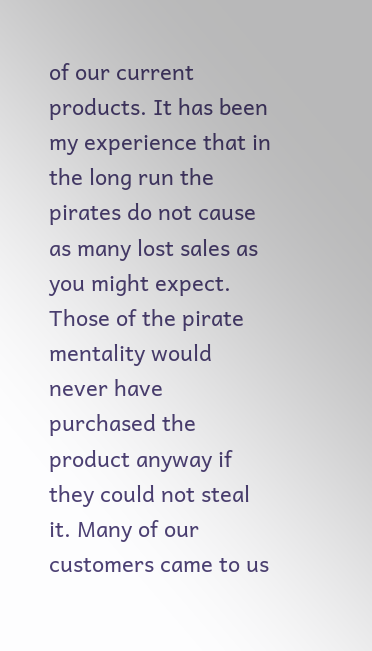of our current products. It has been my experience that in the long run the pirates do not cause as many lost sales as you might expect. Those of the pirate mentality would never have purchased the product anyway if they could not steal it. Many of our customers came to us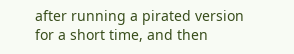after running a pirated version for a short time, and then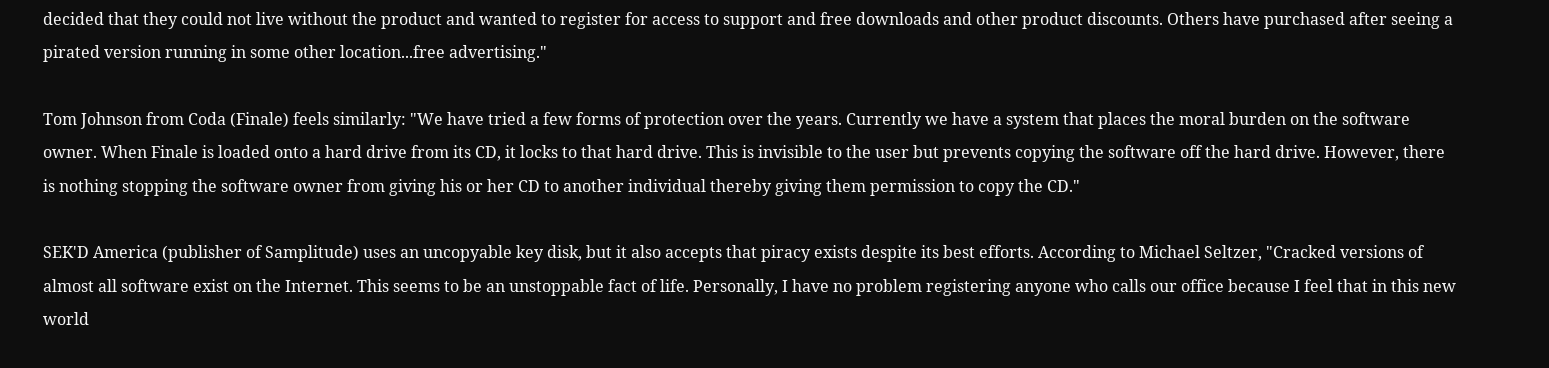decided that they could not live without the product and wanted to register for access to support and free downloads and other product discounts. Others have purchased after seeing a pirated version running in some other location...free advertising."

Tom Johnson from Coda (Finale) feels similarly: "We have tried a few forms of protection over the years. Currently we have a system that places the moral burden on the software owner. When Finale is loaded onto a hard drive from its CD, it locks to that hard drive. This is invisible to the user but prevents copying the software off the hard drive. However, there is nothing stopping the software owner from giving his or her CD to another individual thereby giving them permission to copy the CD."

SEK'D America (publisher of Samplitude) uses an uncopyable key disk, but it also accepts that piracy exists despite its best efforts. According to Michael Seltzer, "Cracked versions of almost all software exist on the Internet. This seems to be an unstoppable fact of life. Personally, I have no problem registering anyone who calls our office because I feel that in this new world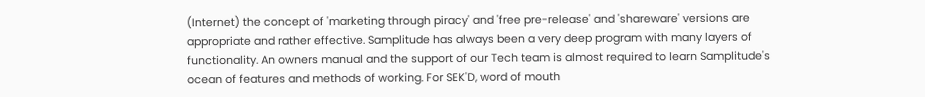(Internet) the concept of 'marketing through piracy' and 'free pre-release' and 'shareware' versions are appropriate and rather effective. Samplitude has always been a very deep program with many layers of functionality. An owners manual and the support of our Tech team is almost required to learn Samplitude's ocean of features and methods of working. For SEK'D, word of mouth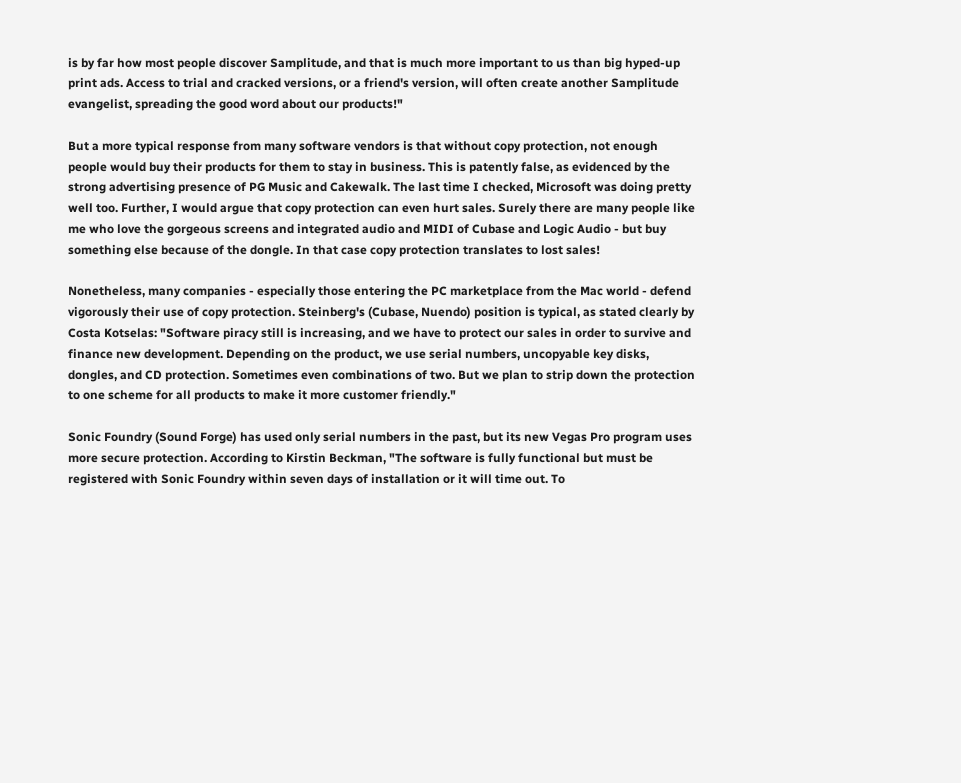is by far how most people discover Samplitude, and that is much more important to us than big hyped-up print ads. Access to trial and cracked versions, or a friend's version, will often create another Samplitude evangelist, spreading the good word about our products!"

But a more typical response from many software vendors is that without copy protection, not enough people would buy their products for them to stay in business. This is patently false, as evidenced by the strong advertising presence of PG Music and Cakewalk. The last time I checked, Microsoft was doing pretty well too. Further, I would argue that copy protection can even hurt sales. Surely there are many people like me who love the gorgeous screens and integrated audio and MIDI of Cubase and Logic Audio - but buy something else because of the dongle. In that case copy protection translates to lost sales!

Nonetheless, many companies - especially those entering the PC marketplace from the Mac world - defend vigorously their use of copy protection. Steinberg's (Cubase, Nuendo) position is typical, as stated clearly by Costa Kotselas: "Software piracy still is increasing, and we have to protect our sales in order to survive and finance new development. Depending on the product, we use serial numbers, uncopyable key disks, dongles, and CD protection. Sometimes even combinations of two. But we plan to strip down the protection to one scheme for all products to make it more customer friendly."

Sonic Foundry (Sound Forge) has used only serial numbers in the past, but its new Vegas Pro program uses more secure protection. According to Kirstin Beckman, "The software is fully functional but must be registered with Sonic Foundry within seven days of installation or it will time out. To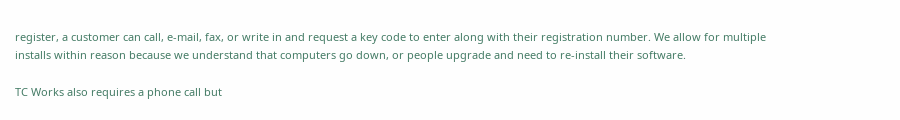register, a customer can call, e-mail, fax, or write in and request a key code to enter along with their registration number. We allow for multiple installs within reason because we understand that computers go down, or people upgrade and need to re-install their software.

TC Works also requires a phone call but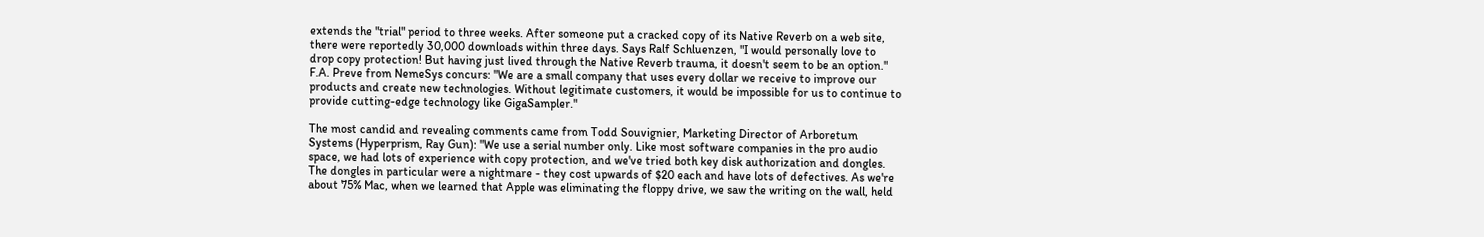extends the "trial" period to three weeks. After someone put a cracked copy of its Native Reverb on a web site, there were reportedly 30,000 downloads within three days. Says Ralf Schluenzen, "I would personally love to drop copy protection! But having just lived through the Native Reverb trauma, it doesn't seem to be an option." F.A. Preve from NemeSys concurs: "We are a small company that uses every dollar we receive to improve our products and create new technologies. Without legitimate customers, it would be impossible for us to continue to provide cutting-edge technology like GigaSampler."

The most candid and revealing comments came from Todd Souvignier, Marketing Director of Arboretum Systems (Hyperprism, Ray Gun): "We use a serial number only. Like most software companies in the pro audio space, we had lots of experience with copy protection, and we've tried both key disk authorization and dongles. The dongles in particular were a nightmare - they cost upwards of $20 each and have lots of defectives. As we're about 75% Mac, when we learned that Apple was eliminating the floppy drive, we saw the writing on the wall, held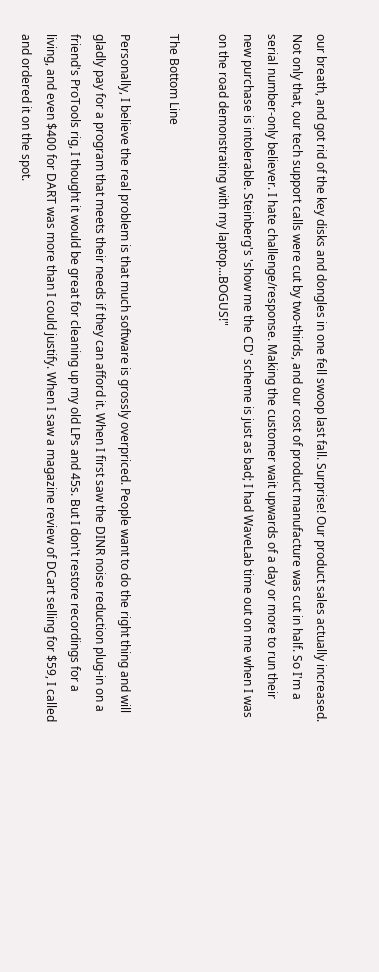our breath, and got rid of the key disks and dongles in one fell swoop last fall. Surprise! Our product sales actually increased. Not only that, our tech support calls were cut by two-thirds, and our cost of product manufacture was cut in half. So I'm a serial number-only believer. I hate challenge/response. Making the customer wait upwards of a day or more to run their new purchase is intolerable. Steinberg's 'show me the CD' scheme is just as bad; I had WaveLab time out on me when I was on the road demonstrating with my laptop...BOGUS!"

The Bottom Line

Personally, I believe the real problem is that much software is grossly overpriced. People want to do the right thing and will gladly pay for a program that meets their needs if they can afford it. When I first saw the DINR noise reduction plug-in on a friend's ProTools rig, I thought it would be great for cleaning up my old LPs and 45s. But I don't restore recordings for a living, and even $400 for DART was more than I could justify. When I saw a magazine review of DCart selling for $59, I called and ordered it on the spot.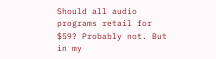Should all audio programs retail for $59? Probably not. But in my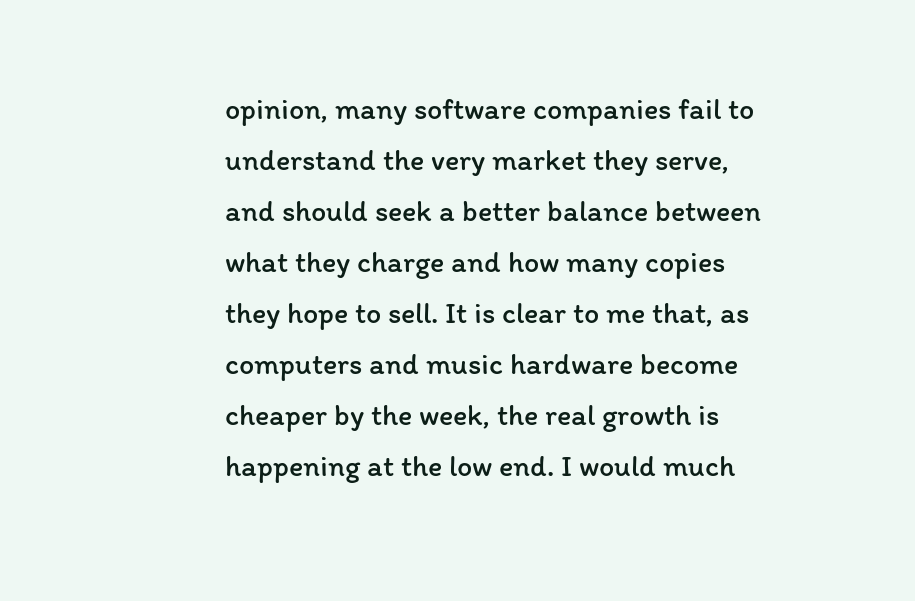opinion, many software companies fail to understand the very market they serve, and should seek a better balance between what they charge and how many copies they hope to sell. It is clear to me that, as computers and music hardware become cheaper by the week, the real growth is happening at the low end. I would much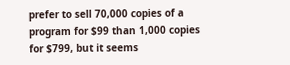prefer to sell 70,000 copies of a program for $99 than 1,000 copies for $799, but it seems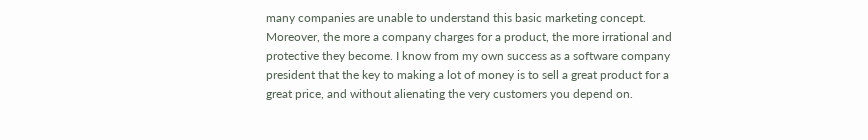many companies are unable to understand this basic marketing concept. Moreover, the more a company charges for a product, the more irrational and protective they become. I know from my own success as a software company president that the key to making a lot of money is to sell a great product for a great price, and without alienating the very customers you depend on.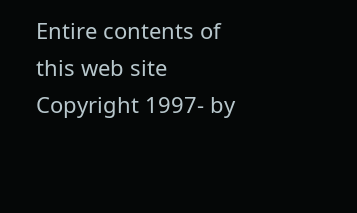Entire contents of this web site Copyright 1997- by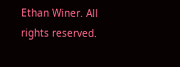Ethan Winer. All rights reserved.